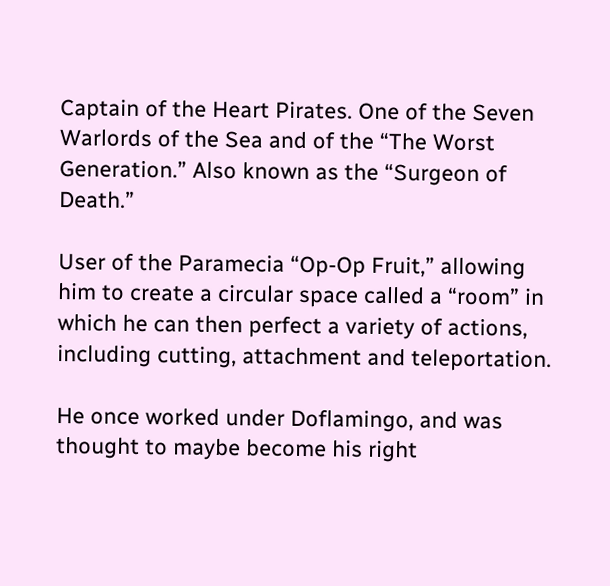Captain of the Heart Pirates. One of the Seven Warlords of the Sea and of the “The Worst Generation.” Also known as the “Surgeon of Death.”

User of the Paramecia “Op-Op Fruit,” allowing him to create a circular space called a “room” in which he can then perfect a variety of actions, including cutting, attachment and teleportation.

He once worked under Doflamingo, and was thought to maybe become his right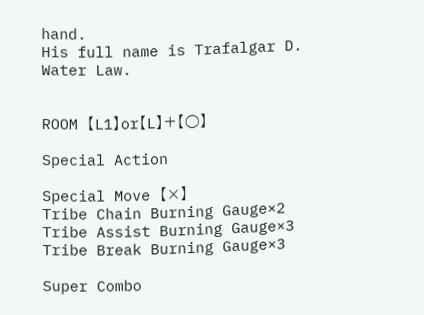hand.
His full name is Trafalgar D. Water Law.


ROOM 【L1】or【L】+【○】

Special Action

Special Move 【×】
Tribe Chain Burning Gauge×2
Tribe Assist Burning Gauge×3
Tribe Break Burning Gauge×3

Super Combo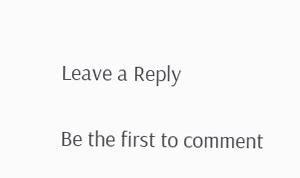Leave a Reply

Be the first to comment